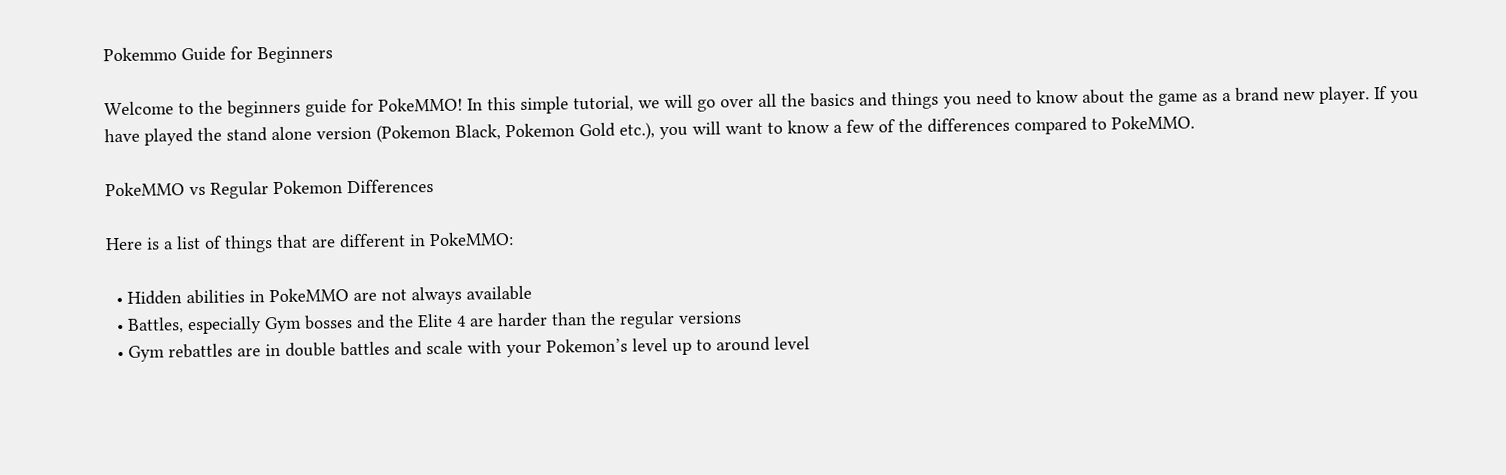Pokemmo Guide for Beginners

Welcome to the beginners guide for PokeMMO! In this simple tutorial, we will go over all the basics and things you need to know about the game as a brand new player. If you have played the stand alone version (Pokemon Black, Pokemon Gold etc.), you will want to know a few of the differences compared to PokeMMO.

PokeMMO vs Regular Pokemon Differences

Here is a list of things that are different in PokeMMO:

  • Hidden abilities in PokeMMO are not always available
  • Battles, especially Gym bosses and the Elite 4 are harder than the regular versions
  • Gym rebattles are in double battles and scale with your Pokemon’s level up to around level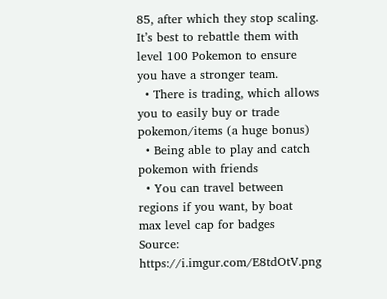85, after which they stop scaling. It’s best to rebattle them with level 100 Pokemon to ensure you have a stronger team.
  • There is trading, which allows you to easily buy or trade pokemon/items (a huge bonus)
  • Being able to play and catch pokemon with friends
  • You can travel between regions if you want, by boat
max level cap for badges
Source: https://i.imgur.com/E8tdOtV.png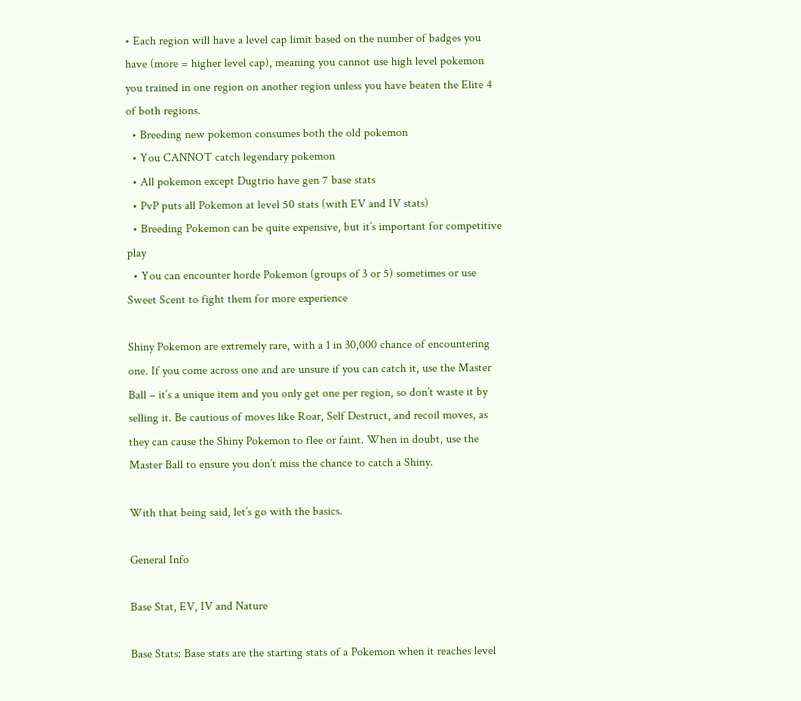• Each region will have a level cap limit based on the number of badges you have (more = higher level cap), meaning you cannot use high level pokemon you trained in one region on another region unless you have beaten the Elite 4 of both regions.
  • Breeding new pokemon consumes both the old pokemon
  • You CANNOT catch legendary pokemon
  • All pokemon except Dugtrio have gen 7 base stats
  • PvP puts all Pokemon at level 50 stats (with EV and IV stats)
  • Breeding Pokemon can be quite expensive, but it’s important for competitive play
  • You can encounter horde Pokemon (groups of 3 or 5) sometimes or use Sweet Scent to fight them for more experience

Shiny Pokemon are extremely rare, with a 1 in 30,000 chance of encountering one. If you come across one and are unsure if you can catch it, use the Master Ball – it’s a unique item and you only get one per region, so don’t waste it by selling it. Be cautious of moves like Roar, Self Destruct, and recoil moves, as they can cause the Shiny Pokemon to flee or faint. When in doubt, use the Master Ball to ensure you don’t miss the chance to catch a Shiny.

With that being said, let’s go with the basics.

General Info

Base Stat, EV, IV and Nature

Base Stats: Base stats are the starting stats of a Pokemon when it reaches level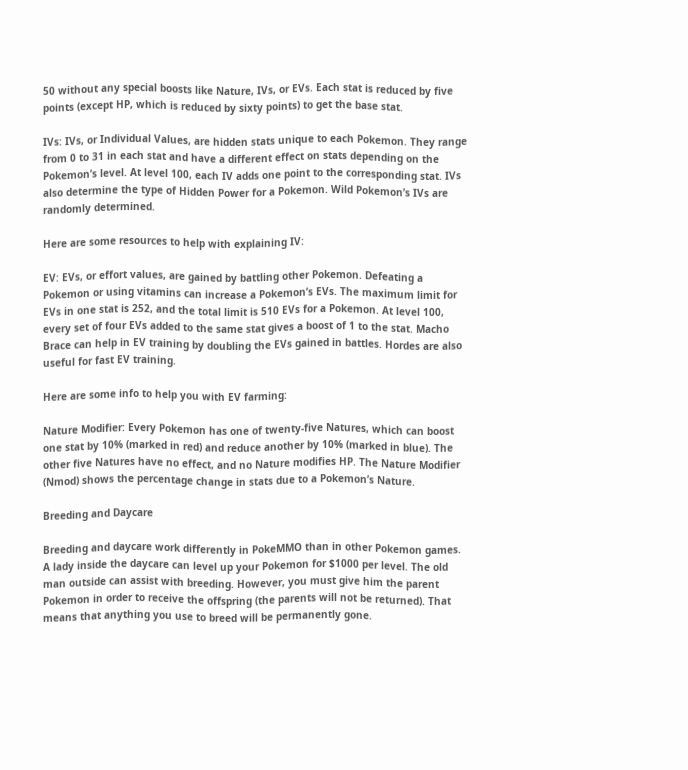50 without any special boosts like Nature, IVs, or EVs. Each stat is reduced by five points (except HP, which is reduced by sixty points) to get the base stat.

IVs: IVs, or Individual Values, are hidden stats unique to each Pokemon. They range from 0 to 31 in each stat and have a different effect on stats depending on the Pokemon’s level. At level 100, each IV adds one point to the corresponding stat. IVs also determine the type of Hidden Power for a Pokemon. Wild Pokemon’s IVs are randomly determined.

Here are some resources to help with explaining IV:

EV: EVs, or effort values, are gained by battling other Pokemon. Defeating a Pokemon or using vitamins can increase a Pokemon’s EVs. The maximum limit for EVs in one stat is 252, and the total limit is 510 EVs for a Pokemon. At level 100, every set of four EVs added to the same stat gives a boost of 1 to the stat. Macho Brace can help in EV training by doubling the EVs gained in battles. Hordes are also useful for fast EV training.

Here are some info to help you with EV farming:

Nature Modifier: Every Pokemon has one of twenty-five Natures, which can boost one stat by 10% (marked in red) and reduce another by 10% (marked in blue). The other five Natures have no effect, and no Nature modifies HP. The Nature Modifier (Nmod) shows the percentage change in stats due to a Pokemon’s Nature.

Breeding and Daycare

Breeding and daycare work differently in PokeMMO than in other Pokemon games. A lady inside the daycare can level up your Pokemon for $1000 per level. The old man outside can assist with breeding. However, you must give him the parent Pokemon in order to receive the offspring (the parents will not be returned). That means that anything you use to breed will be permanently gone.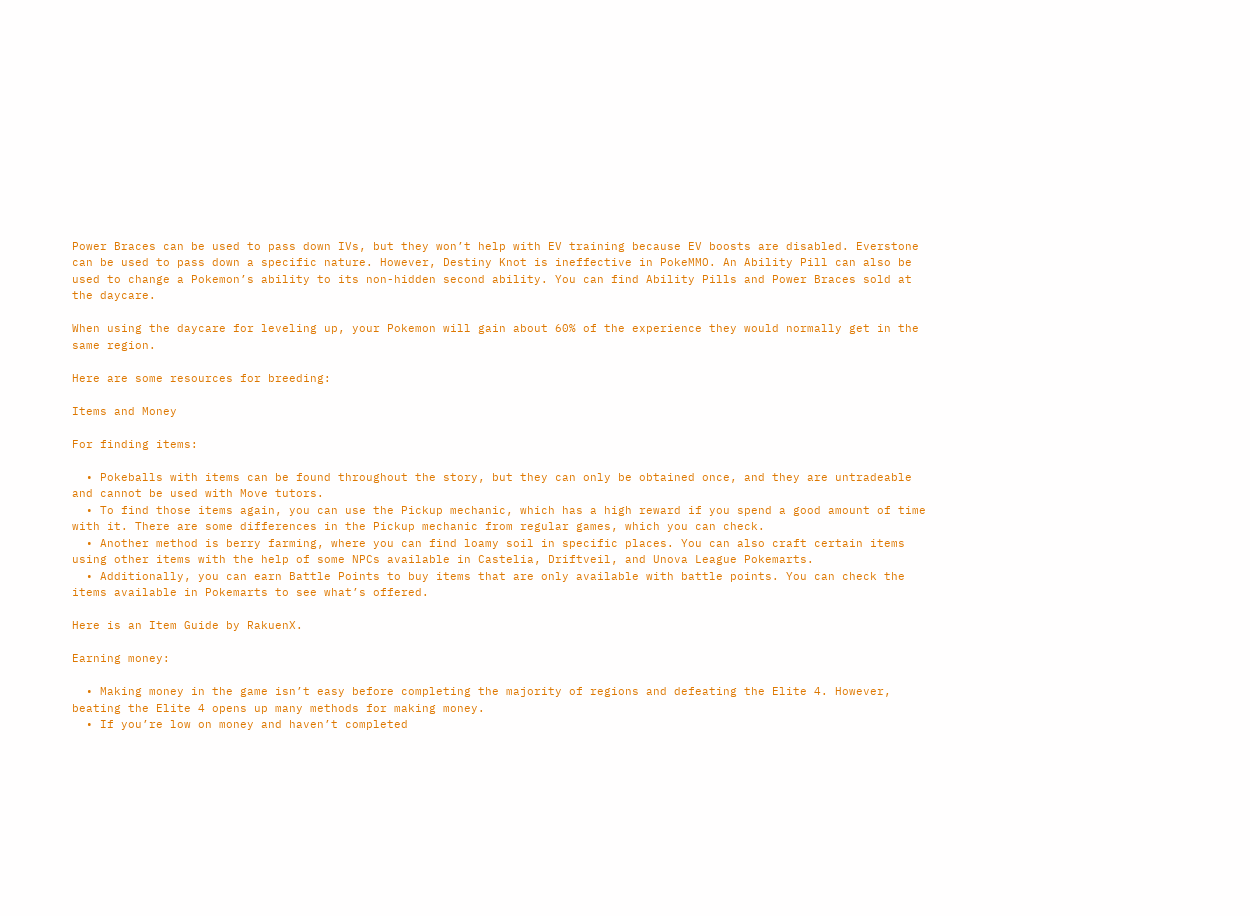Power Braces can be used to pass down IVs, but they won’t help with EV training because EV boosts are disabled. Everstone can be used to pass down a specific nature. However, Destiny Knot is ineffective in PokeMMO. An Ability Pill can also be used to change a Pokemon’s ability to its non-hidden second ability. You can find Ability Pills and Power Braces sold at the daycare.

When using the daycare for leveling up, your Pokemon will gain about 60% of the experience they would normally get in the same region.

Here are some resources for breeding:

Items and Money

For finding items:

  • Pokeballs with items can be found throughout the story, but they can only be obtained once, and they are untradeable and cannot be used with Move tutors.
  • To find those items again, you can use the Pickup mechanic, which has a high reward if you spend a good amount of time with it. There are some differences in the Pickup mechanic from regular games, which you can check.
  • Another method is berry farming, where you can find loamy soil in specific places. You can also craft certain items using other items with the help of some NPCs available in Castelia, Driftveil, and Unova League Pokemarts.
  • Additionally, you can earn Battle Points to buy items that are only available with battle points. You can check the items available in Pokemarts to see what’s offered.

Here is an Item Guide by RakuenX.

Earning money:

  • Making money in the game isn’t easy before completing the majority of regions and defeating the Elite 4. However, beating the Elite 4 opens up many methods for making money.
  • If you’re low on money and haven’t completed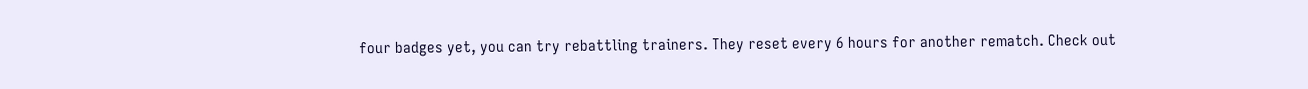four badges yet, you can try rebattling trainers. They reset every 6 hours for another rematch. Check out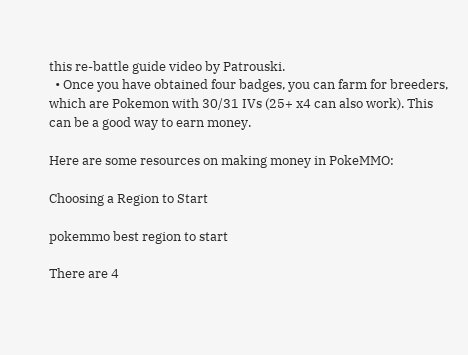this re-battle guide video by Patrouski.
  • Once you have obtained four badges, you can farm for breeders, which are Pokemon with 30/31 IVs (25+ x4 can also work). This can be a good way to earn money.

Here are some resources on making money in PokeMMO:

Choosing a Region to Start

pokemmo best region to start

There are 4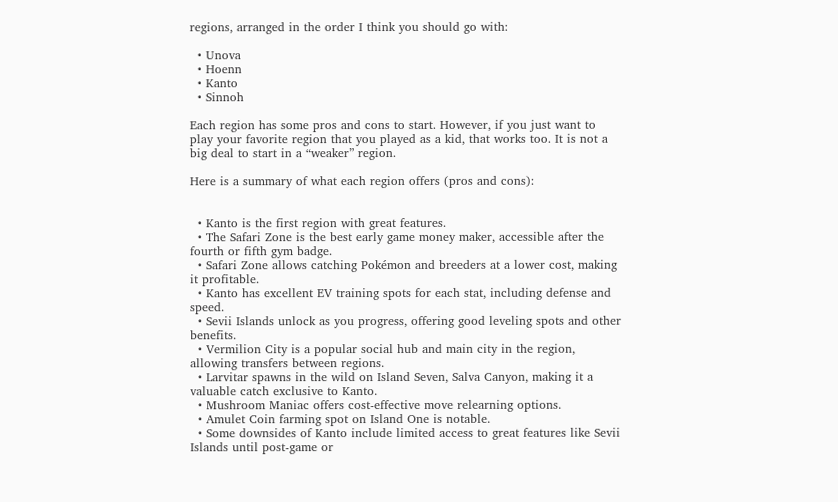regions, arranged in the order I think you should go with:

  • Unova
  • Hoenn
  • Kanto
  • Sinnoh

Each region has some pros and cons to start. However, if you just want to play your favorite region that you played as a kid, that works too. It is not a big deal to start in a “weaker” region.

Here is a summary of what each region offers (pros and cons):


  • Kanto is the first region with great features.
  • The Safari Zone is the best early game money maker, accessible after the fourth or fifth gym badge.
  • Safari Zone allows catching Pokémon and breeders at a lower cost, making it profitable.
  • Kanto has excellent EV training spots for each stat, including defense and speed.
  • Sevii Islands unlock as you progress, offering good leveling spots and other benefits.
  • Vermilion City is a popular social hub and main city in the region, allowing transfers between regions.
  • Larvitar spawns in the wild on Island Seven, Salva Canyon, making it a valuable catch exclusive to Kanto.
  • Mushroom Maniac offers cost-effective move relearning options.
  • Amulet Coin farming spot on Island One is notable.
  • Some downsides of Kanto include limited access to great features like Sevii Islands until post-game or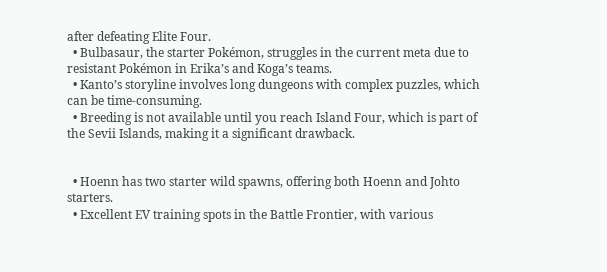after defeating Elite Four.
  • Bulbasaur, the starter Pokémon, struggles in the current meta due to resistant Pokémon in Erika’s and Koga’s teams.
  • Kanto’s storyline involves long dungeons with complex puzzles, which can be time-consuming.
  • Breeding is not available until you reach Island Four, which is part of the Sevii Islands, making it a significant drawback.


  • Hoenn has two starter wild spawns, offering both Hoenn and Johto starters.
  • Excellent EV training spots in the Battle Frontier, with various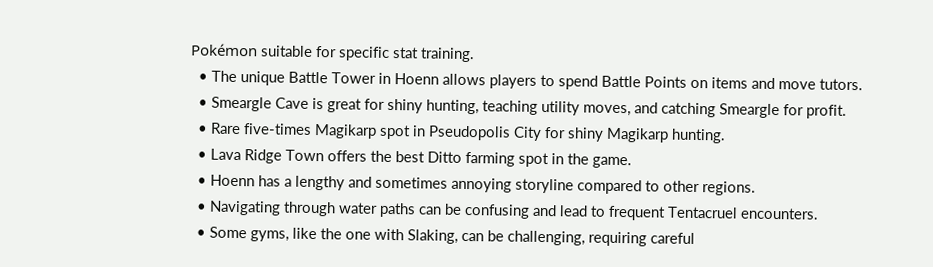Pokémon suitable for specific stat training.
  • The unique Battle Tower in Hoenn allows players to spend Battle Points on items and move tutors.
  • Smeargle Cave is great for shiny hunting, teaching utility moves, and catching Smeargle for profit.
  • Rare five-times Magikarp spot in Pseudopolis City for shiny Magikarp hunting.
  • Lava Ridge Town offers the best Ditto farming spot in the game.
  • Hoenn has a lengthy and sometimes annoying storyline compared to other regions.
  • Navigating through water paths can be confusing and lead to frequent Tentacruel encounters.
  • Some gyms, like the one with Slaking, can be challenging, requiring careful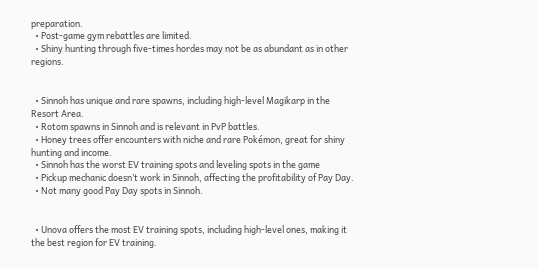preparation.
  • Post-game gym rebattles are limited.
  • Shiny hunting through five-times hordes may not be as abundant as in other regions.


  • Sinnoh has unique and rare spawns, including high-level Magikarp in the Resort Area.
  • Rotom spawns in Sinnoh and is relevant in PvP battles.
  • Honey trees offer encounters with niche and rare Pokémon, great for shiny hunting and income.
  • Sinnoh has the worst EV training spots and leveling spots in the game
  • Pickup mechanic doesn’t work in Sinnoh, affecting the profitability of Pay Day.
  • Not many good Pay Day spots in Sinnoh.


  • Unova offers the most EV training spots, including high-level ones, making it the best region for EV training.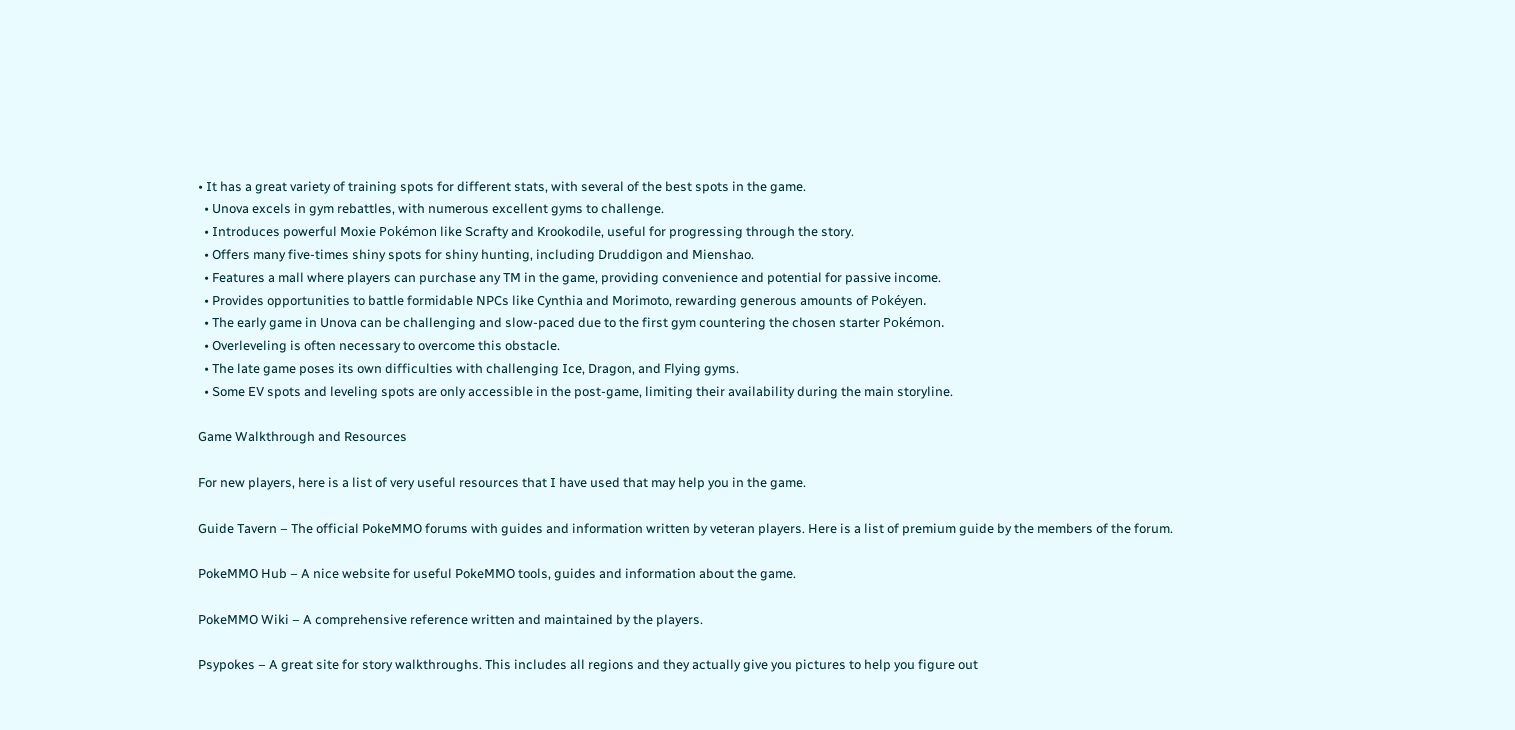• It has a great variety of training spots for different stats, with several of the best spots in the game.
  • Unova excels in gym rebattles, with numerous excellent gyms to challenge.
  • Introduces powerful Moxie Pokémon like Scrafty and Krookodile, useful for progressing through the story.
  • Offers many five-times shiny spots for shiny hunting, including Druddigon and Mienshao.
  • Features a mall where players can purchase any TM in the game, providing convenience and potential for passive income.
  • Provides opportunities to battle formidable NPCs like Cynthia and Morimoto, rewarding generous amounts of Pokéyen.
  • The early game in Unova can be challenging and slow-paced due to the first gym countering the chosen starter Pokémon.
  • Overleveling is often necessary to overcome this obstacle.
  • The late game poses its own difficulties with challenging Ice, Dragon, and Flying gyms.
  • Some EV spots and leveling spots are only accessible in the post-game, limiting their availability during the main storyline.

Game Walkthrough and Resources

For new players, here is a list of very useful resources that I have used that may help you in the game.

Guide Tavern – The official PokeMMO forums with guides and information written by veteran players. Here is a list of premium guide by the members of the forum.

PokeMMO Hub – A nice website for useful PokeMMO tools, guides and information about the game.

PokeMMO Wiki – A comprehensive reference written and maintained by the players.

Psypokes – A great site for story walkthroughs. This includes all regions and they actually give you pictures to help you figure out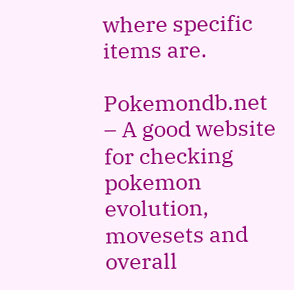where specific items are.

Pokemondb.net – A good website for checking pokemon evolution, movesets and overall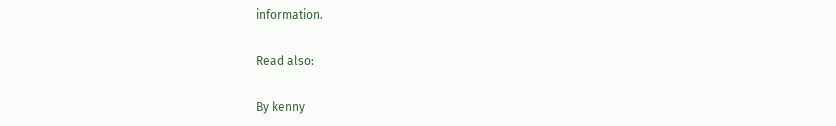information.

Read also:

By kenny